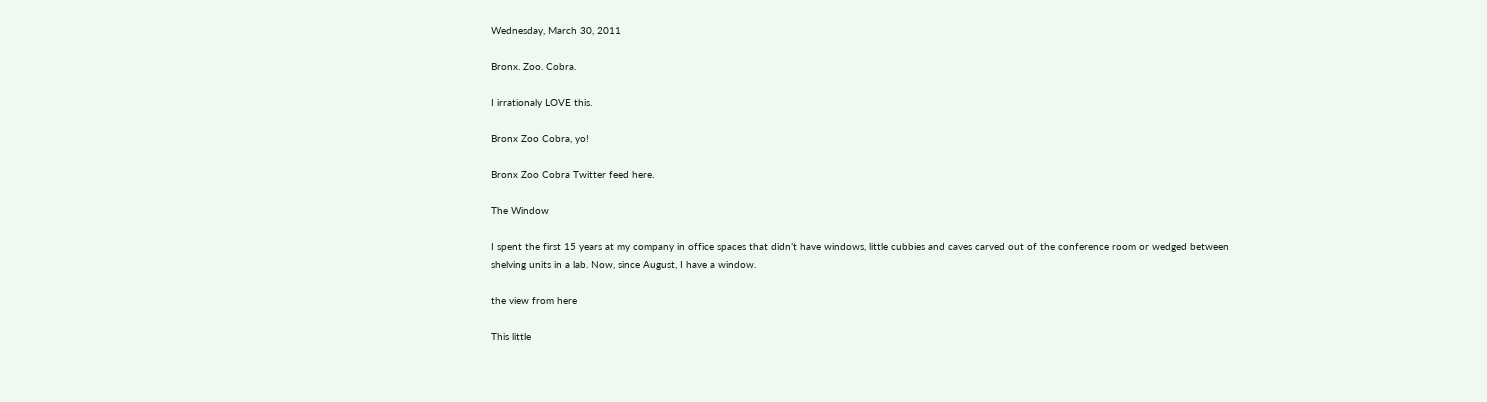Wednesday, March 30, 2011

Bronx. Zoo. Cobra.

I irrationaly LOVE this.

Bronx Zoo Cobra, yo!

Bronx Zoo Cobra Twitter feed here.

The Window

I spent the first 15 years at my company in office spaces that didn’t have windows, little cubbies and caves carved out of the conference room or wedged between shelving units in a lab. Now, since August, I have a window.

the view from here

This little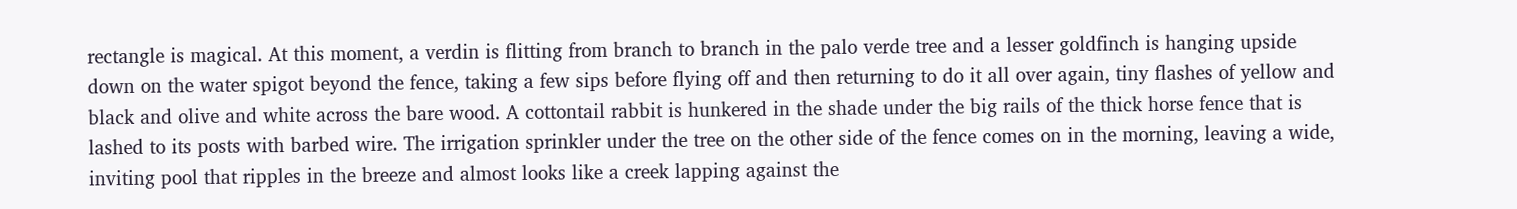rectangle is magical. At this moment, a verdin is flitting from branch to branch in the palo verde tree and a lesser goldfinch is hanging upside down on the water spigot beyond the fence, taking a few sips before flying off and then returning to do it all over again, tiny flashes of yellow and black and olive and white across the bare wood. A cottontail rabbit is hunkered in the shade under the big rails of the thick horse fence that is lashed to its posts with barbed wire. The irrigation sprinkler under the tree on the other side of the fence comes on in the morning, leaving a wide, inviting pool that ripples in the breeze and almost looks like a creek lapping against the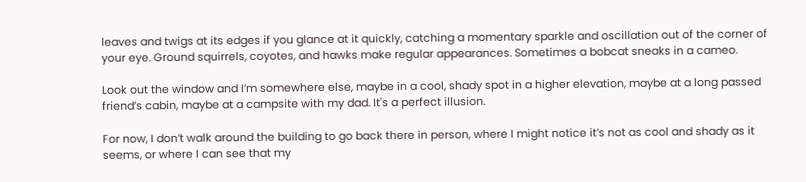leaves and twigs at its edges if you glance at it quickly, catching a momentary sparkle and oscillation out of the corner of your eye. Ground squirrels, coyotes, and hawks make regular appearances. Sometimes a bobcat sneaks in a cameo.

Look out the window and I’m somewhere else, maybe in a cool, shady spot in a higher elevation, maybe at a long passed friend’s cabin, maybe at a campsite with my dad. It's a perfect illusion.

For now, I don’t walk around the building to go back there in person, where I might notice it’s not as cool and shady as it seems, or where I can see that my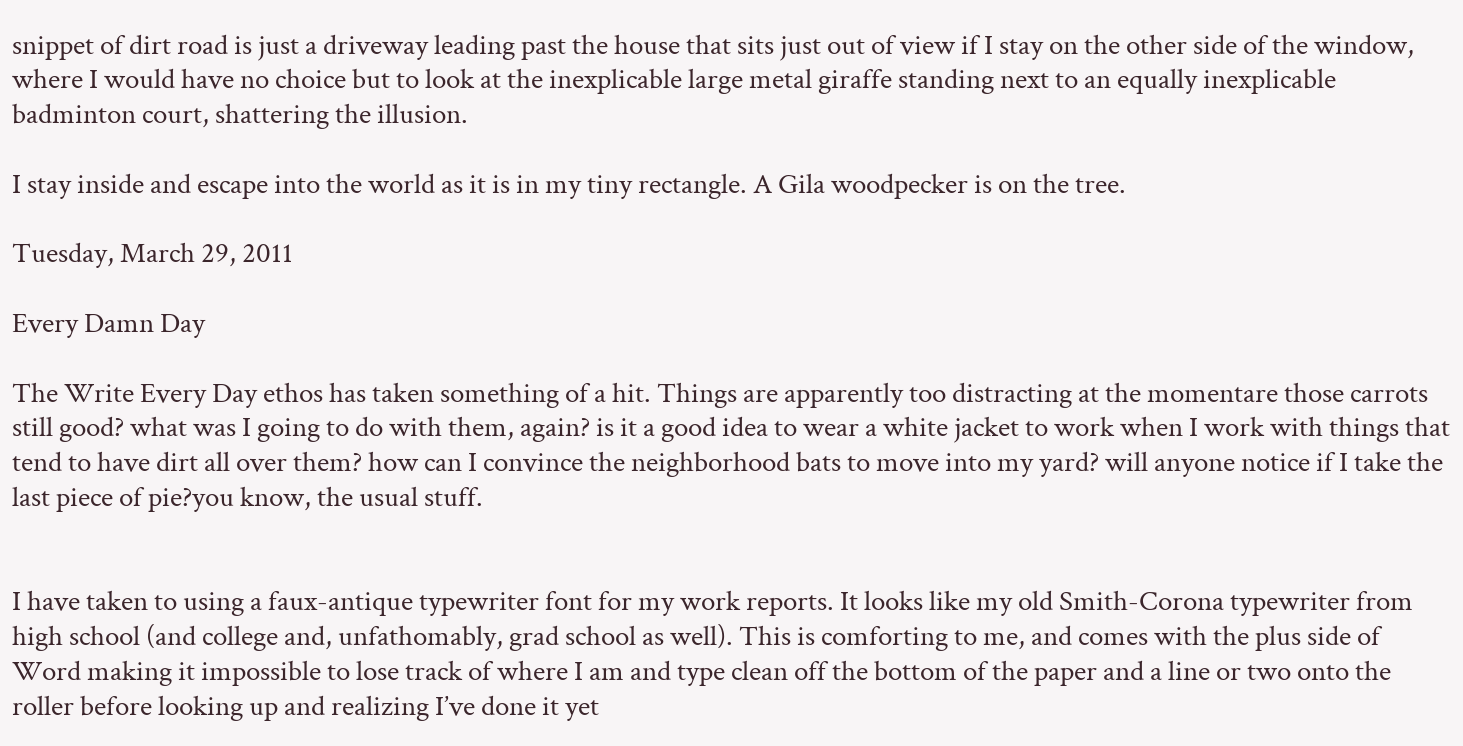snippet of dirt road is just a driveway leading past the house that sits just out of view if I stay on the other side of the window, where I would have no choice but to look at the inexplicable large metal giraffe standing next to an equally inexplicable badminton court, shattering the illusion.

I stay inside and escape into the world as it is in my tiny rectangle. A Gila woodpecker is on the tree.

Tuesday, March 29, 2011

Every Damn Day

The Write Every Day ethos has taken something of a hit. Things are apparently too distracting at the momentare those carrots still good? what was I going to do with them, again? is it a good idea to wear a white jacket to work when I work with things that tend to have dirt all over them? how can I convince the neighborhood bats to move into my yard? will anyone notice if I take the last piece of pie?you know, the usual stuff.


I have taken to using a faux-antique typewriter font for my work reports. It looks like my old Smith-Corona typewriter from high school (and college and, unfathomably, grad school as well). This is comforting to me, and comes with the plus side of Word making it impossible to lose track of where I am and type clean off the bottom of the paper and a line or two onto the roller before looking up and realizing I’ve done it yet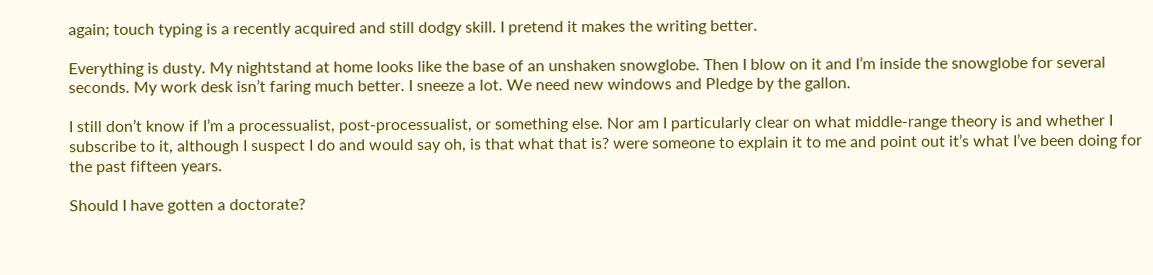again; touch typing is a recently acquired and still dodgy skill. I pretend it makes the writing better.

Everything is dusty. My nightstand at home looks like the base of an unshaken snowglobe. Then I blow on it and I’m inside the snowglobe for several seconds. My work desk isn’t faring much better. I sneeze a lot. We need new windows and Pledge by the gallon.

I still don’t know if I’m a processualist, post-processualist, or something else. Nor am I particularly clear on what middle-range theory is and whether I subscribe to it, although I suspect I do and would say oh, is that what that is? were someone to explain it to me and point out it’s what I’ve been doing for the past fifteen years.

Should I have gotten a doctorate?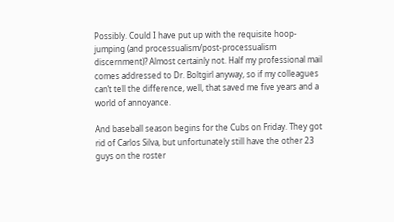Possibly. Could I have put up with the requisite hoop-jumping (and processualism/post-processualism discernment)? Almost certainly not. Half my professional mail comes addressed to Dr. Boltgirl anyway, so if my colleagues can’t tell the difference, well, that saved me five years and a world of annoyance.

And baseball season begins for the Cubs on Friday. They got rid of Carlos Silva, but unfortunately still have the other 23 guys on the roster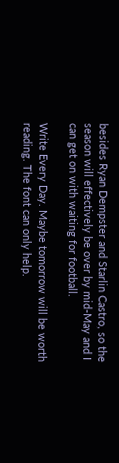besides Ryan Dempster and Starlin Castro, so the season will effectively be over by mid-May and I can get on with waiting for football.

Write Every Day. Maybe tomorrow will be worth reading. The font can only help.